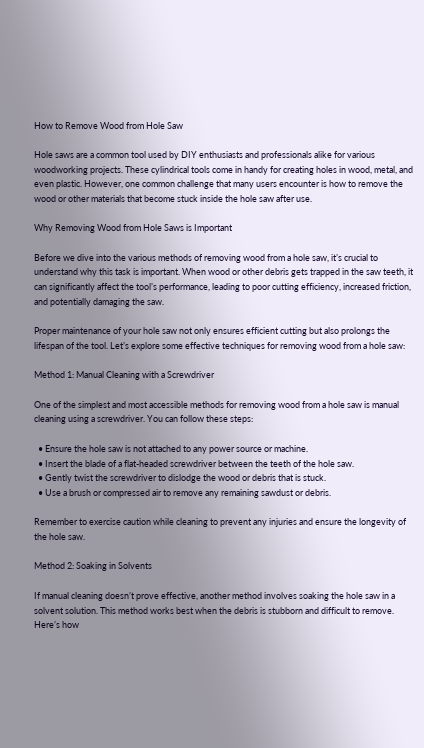How to Remove Wood from Hole Saw

Hole saws are a common tool used by DIY enthusiasts and professionals alike for various woodworking projects. These cylindrical tools come in handy for creating holes in wood, metal, and even plastic. However, one common challenge that many users encounter is how to remove the wood or other materials that become stuck inside the hole saw after use.

Why Removing Wood from Hole Saws is Important

Before we dive into the various methods of removing wood from a hole saw, it’s crucial to understand why this task is important. When wood or other debris gets trapped in the saw teeth, it can significantly affect the tool’s performance, leading to poor cutting efficiency, increased friction, and potentially damaging the saw.

Proper maintenance of your hole saw not only ensures efficient cutting but also prolongs the lifespan of the tool. Let’s explore some effective techniques for removing wood from a hole saw:

Method 1: Manual Cleaning with a Screwdriver

One of the simplest and most accessible methods for removing wood from a hole saw is manual cleaning using a screwdriver. You can follow these steps:

  • Ensure the hole saw is not attached to any power source or machine.
  • Insert the blade of a flat-headed screwdriver between the teeth of the hole saw.
  • Gently twist the screwdriver to dislodge the wood or debris that is stuck.
  • Use a brush or compressed air to remove any remaining sawdust or debris.

Remember to exercise caution while cleaning to prevent any injuries and ensure the longevity of the hole saw.

Method 2: Soaking in Solvents

If manual cleaning doesn’t prove effective, another method involves soaking the hole saw in a solvent solution. This method works best when the debris is stubborn and difficult to remove. Here’s how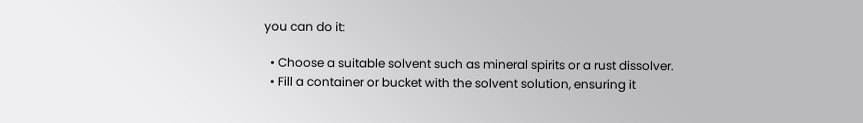you can do it:

  • Choose a suitable solvent such as mineral spirits or a rust dissolver.
  • Fill a container or bucket with the solvent solution, ensuring it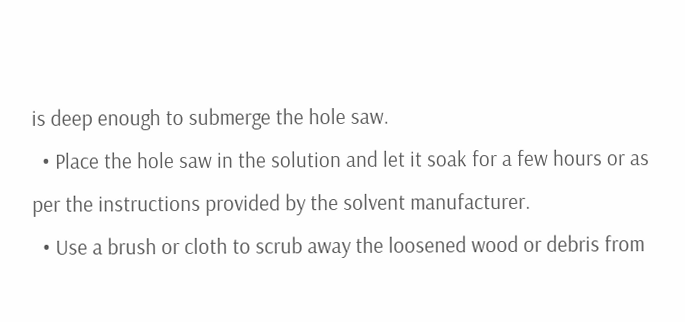is deep enough to submerge the hole saw.
  • Place the hole saw in the solution and let it soak for a few hours or as per the instructions provided by the solvent manufacturer.
  • Use a brush or cloth to scrub away the loosened wood or debris from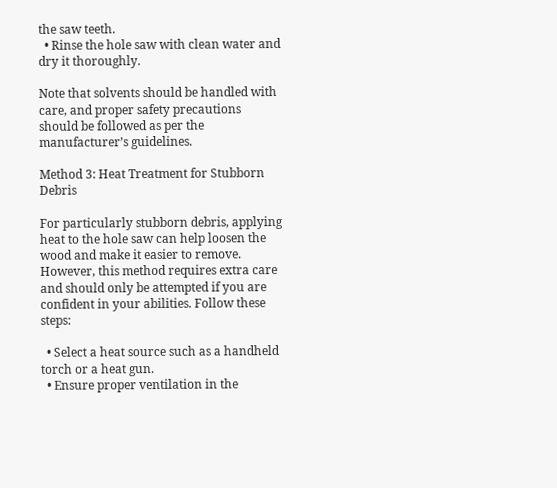the saw teeth.
  • Rinse the hole saw with clean water and dry it thoroughly.

Note that solvents should be handled with care, and proper safety precautions should be followed as per the manufacturer’s guidelines.

Method 3: Heat Treatment for Stubborn Debris

For particularly stubborn debris, applying heat to the hole saw can help loosen the wood and make it easier to remove. However, this method requires extra care and should only be attempted if you are confident in your abilities. Follow these steps:

  • Select a heat source such as a handheld torch or a heat gun.
  • Ensure proper ventilation in the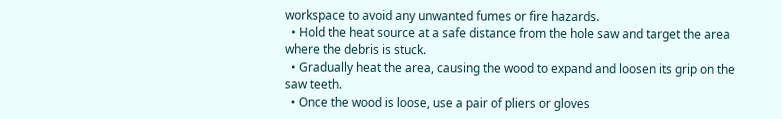workspace to avoid any unwanted fumes or fire hazards.
  • Hold the heat source at a safe distance from the hole saw and target the area where the debris is stuck.
  • Gradually heat the area, causing the wood to expand and loosen its grip on the saw teeth.
  • Once the wood is loose, use a pair of pliers or gloves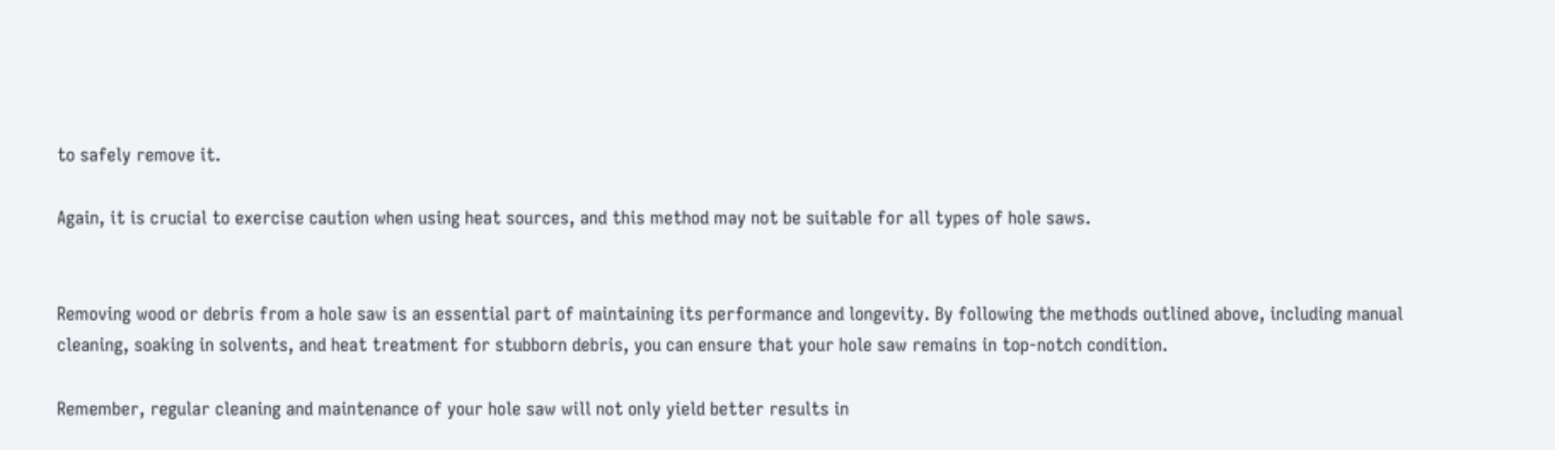to safely remove it.

Again, it is crucial to exercise caution when using heat sources, and this method may not be suitable for all types of hole saws.


Removing wood or debris from a hole saw is an essential part of maintaining its performance and longevity. By following the methods outlined above, including manual cleaning, soaking in solvents, and heat treatment for stubborn debris, you can ensure that your hole saw remains in top-notch condition.

Remember, regular cleaning and maintenance of your hole saw will not only yield better results in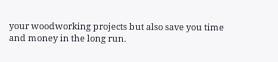your woodworking projects but also save you time and money in the long run.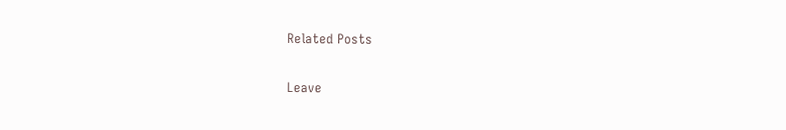Related Posts

Leave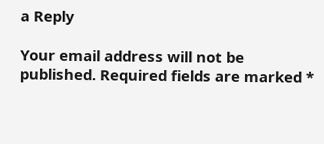a Reply

Your email address will not be published. Required fields are marked *